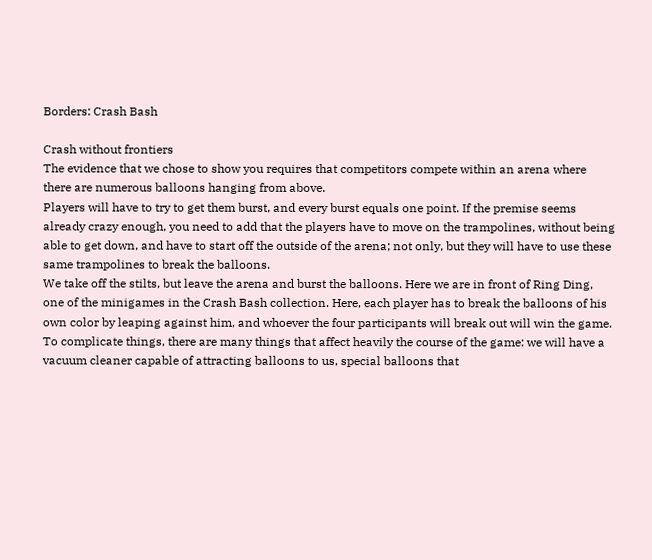Borders: Crash Bash

Crash without frontiers
The evidence that we chose to show you requires that competitors compete within an arena where there are numerous balloons hanging from above.
Players will have to try to get them burst, and every burst equals one point. If the premise seems already crazy enough, you need to add that the players have to move on the trampolines, without being able to get down, and have to start off the outside of the arena; not only, but they will have to use these same trampolines to break the balloons.
We take off the stilts, but leave the arena and burst the balloons. Here we are in front of Ring Ding, one of the minigames in the Crash Bash collection. Here, each player has to break the balloons of his own color by leaping against him, and whoever the four participants will break out will win the game. To complicate things, there are many things that affect heavily the course of the game: we will have a vacuum cleaner capable of attracting balloons to us, special balloons that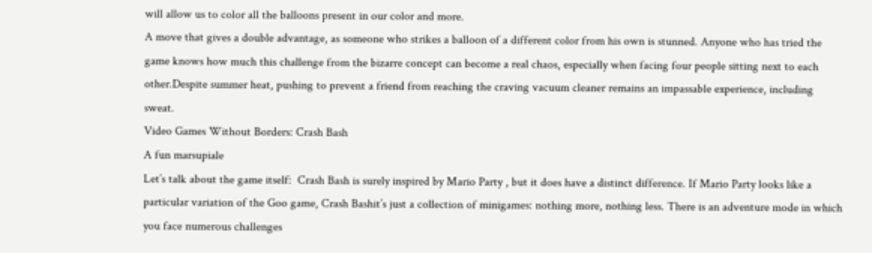will allow us to color all the balloons present in our color and more.
A move that gives a double advantage, as someone who strikes a balloon of a different color from his own is stunned. Anyone who has tried the game knows how much this challenge from the bizarre concept can become a real chaos, especially when facing four people sitting next to each other.Despite summer heat, pushing to prevent a friend from reaching the craving vacuum cleaner remains an impassable experience, including sweat.
Video Games Without Borders: Crash Bash
A fun marsupiale
Let’s talk about the game itself:  Crash Bash is surely inspired by Mario Party , but it does have a distinct difference. If Mario Party looks like a particular variation of the Goo game, Crash Bashit’s just a collection of minigames: nothing more, nothing less. There is an adventure mode in which you face numerous challenges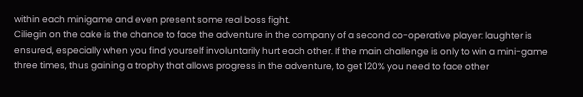within each minigame and even present some real boss fight.
Ciliegin on the cake is the chance to face the adventure in the company of a second co-operative player: laughter is ensured, especially when you find yourself involuntarily hurt each other. If the main challenge is only to win a mini-game three times, thus gaining a trophy that allows progress in the adventure, to get 120% you need to face other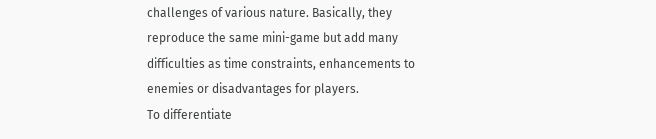challenges of various nature. Basically, they reproduce the same mini-game but add many difficulties as time constraints, enhancements to enemies or disadvantages for players.
To differentiate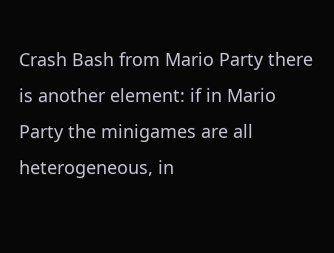Crash Bash from Mario Party there is another element: if in Mario Party the minigames are all heterogeneous, in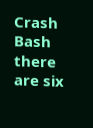Crash Bash there are six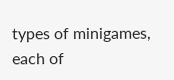types of minigames, each of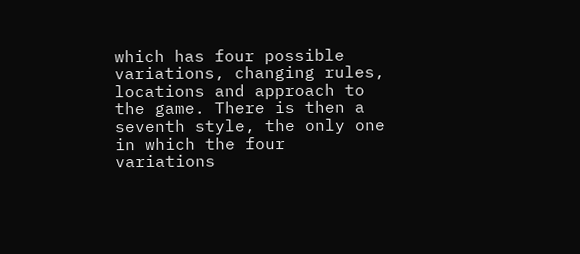which has four possible variations, changing rules, locations and approach to the game. There is then a seventh style, the only one in which the four variations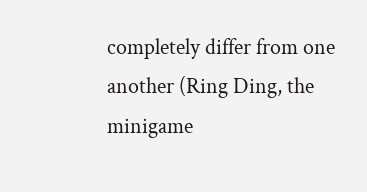completely differ from one another (Ring Ding, the minigame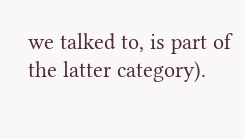we talked to, is part of the latter category).